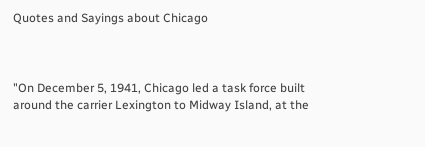Quotes and Sayings about Chicago



"On December 5, 1941, Chicago led a task force built around the carrier Lexington to Midway Island, at the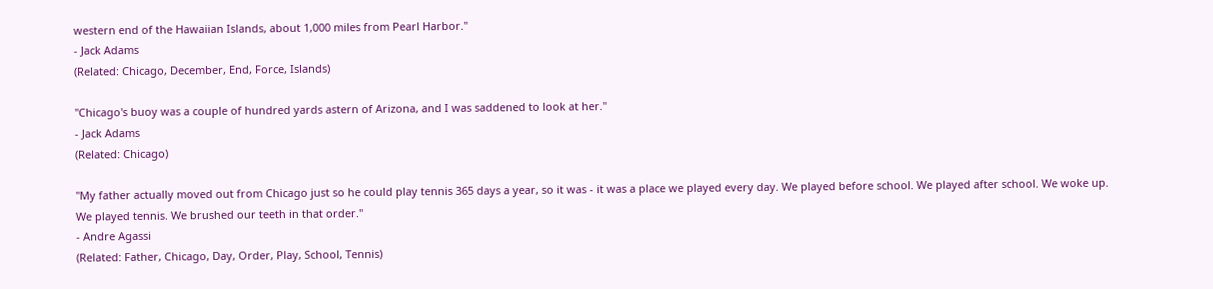western end of the Hawaiian Islands, about 1,000 miles from Pearl Harbor."
- Jack Adams
(Related: Chicago, December, End, Force, Islands)

"Chicago's buoy was a couple of hundred yards astern of Arizona, and I was saddened to look at her."
- Jack Adams
(Related: Chicago)

"My father actually moved out from Chicago just so he could play tennis 365 days a year, so it was - it was a place we played every day. We played before school. We played after school. We woke up. We played tennis. We brushed our teeth in that order."
- Andre Agassi
(Related: Father, Chicago, Day, Order, Play, School, Tennis)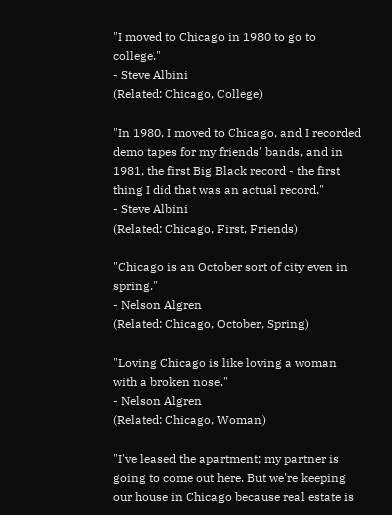"I moved to Chicago in 1980 to go to college."
- Steve Albini
(Related: Chicago, College)

"In 1980, I moved to Chicago, and I recorded demo tapes for my friends' bands, and in 1981, the first Big Black record - the first thing I did that was an actual record."
- Steve Albini
(Related: Chicago, First, Friends)

"Chicago is an October sort of city even in spring."
- Nelson Algren
(Related: Chicago, October, Spring)

"Loving Chicago is like loving a woman with a broken nose."
- Nelson Algren
(Related: Chicago, Woman)

"I've leased the apartment; my partner is going to come out here. But we're keeping our house in Chicago because real estate is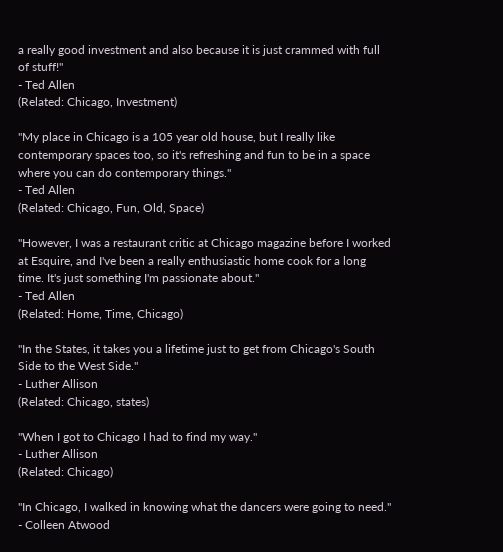a really good investment and also because it is just crammed with full of stuff!"
- Ted Allen
(Related: Chicago, Investment)

"My place in Chicago is a 105 year old house, but I really like contemporary spaces too, so it's refreshing and fun to be in a space where you can do contemporary things."
- Ted Allen
(Related: Chicago, Fun, Old, Space)

"However, I was a restaurant critic at Chicago magazine before I worked at Esquire, and I've been a really enthusiastic home cook for a long time. It's just something I'm passionate about."
- Ted Allen
(Related: Home, Time, Chicago)

"In the States, it takes you a lifetime just to get from Chicago's South Side to the West Side."
- Luther Allison
(Related: Chicago, states)

"When I got to Chicago I had to find my way."
- Luther Allison
(Related: Chicago)

"In Chicago, I walked in knowing what the dancers were going to need."
- Colleen Atwood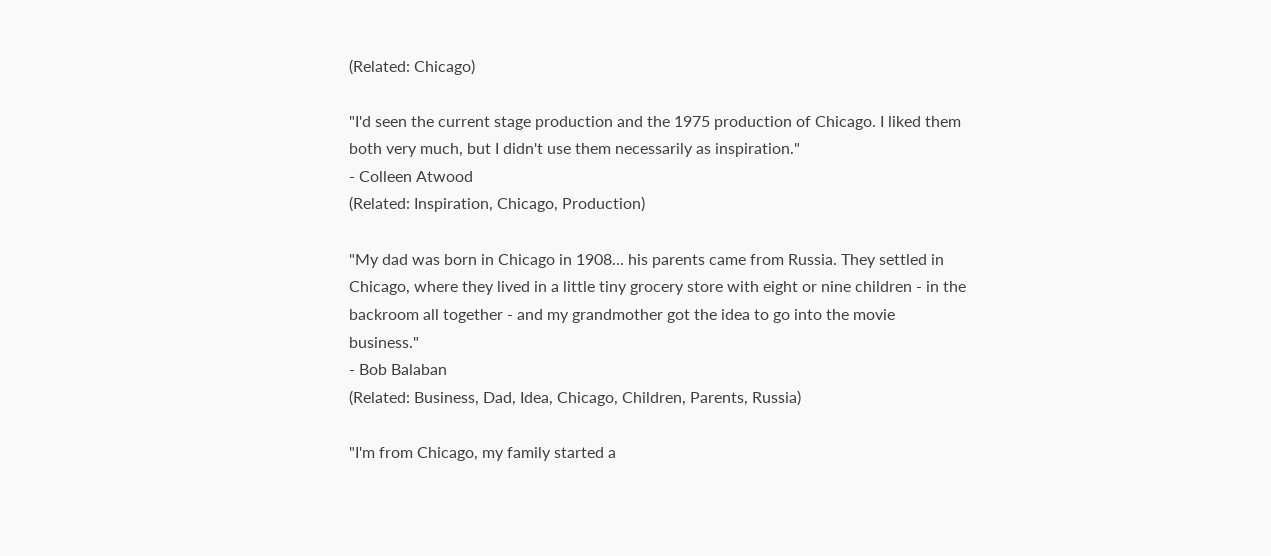(Related: Chicago)

"I'd seen the current stage production and the 1975 production of Chicago. I liked them both very much, but I didn't use them necessarily as inspiration."
- Colleen Atwood
(Related: Inspiration, Chicago, Production)

"My dad was born in Chicago in 1908... his parents came from Russia. They settled in Chicago, where they lived in a little tiny grocery store with eight or nine children - in the backroom all together - and my grandmother got the idea to go into the movie business."
- Bob Balaban
(Related: Business, Dad, Idea, Chicago, Children, Parents, Russia)

"I'm from Chicago, my family started a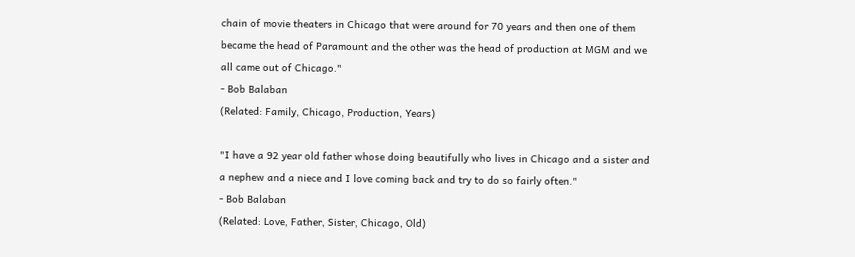chain of movie theaters in Chicago that were around for 70 years and then one of them became the head of Paramount and the other was the head of production at MGM and we all came out of Chicago."
- Bob Balaban
(Related: Family, Chicago, Production, Years)

"I have a 92 year old father whose doing beautifully who lives in Chicago and a sister and a nephew and a niece and I love coming back and try to do so fairly often."
- Bob Balaban
(Related: Love, Father, Sister, Chicago, Old)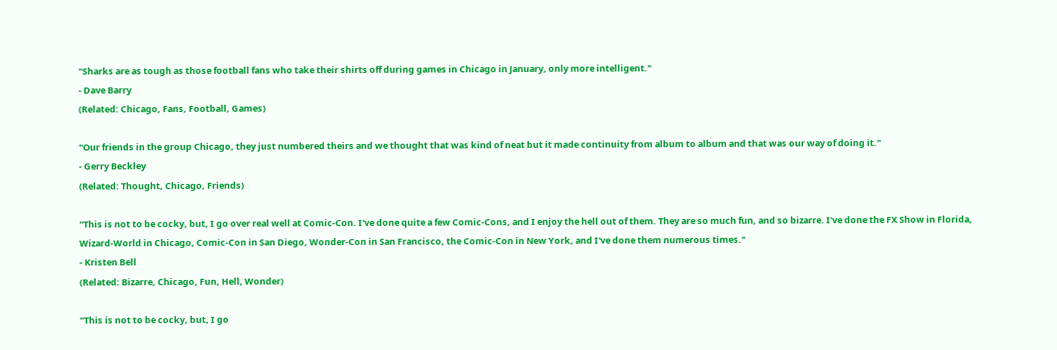"Sharks are as tough as those football fans who take their shirts off during games in Chicago in January, only more intelligent."
- Dave Barry
(Related: Chicago, Fans, Football, Games)

"Our friends in the group Chicago, they just numbered theirs and we thought that was kind of neat but it made continuity from album to album and that was our way of doing it."
- Gerry Beckley
(Related: Thought, Chicago, Friends)

"This is not to be cocky, but, I go over real well at Comic-Con. I've done quite a few Comic-Cons, and I enjoy the hell out of them. They are so much fun, and so bizarre. I've done the FX Show in Florida, Wizard-World in Chicago, Comic-Con in San Diego, Wonder-Con in San Francisco, the Comic-Con in New York, and I've done them numerous times."
- Kristen Bell
(Related: Bizarre, Chicago, Fun, Hell, Wonder)

"This is not to be cocky, but, I go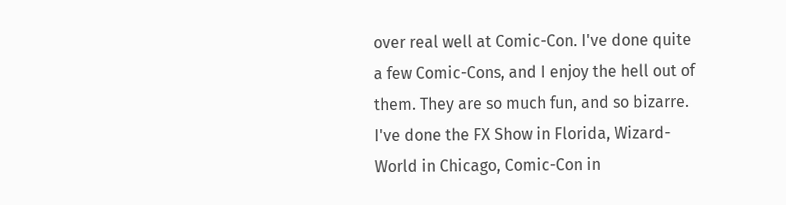over real well at Comic-Con. I've done quite a few Comic-Cons, and I enjoy the hell out of them. They are so much fun, and so bizarre. I've done the FX Show in Florida, Wizard-World in Chicago, Comic-Con in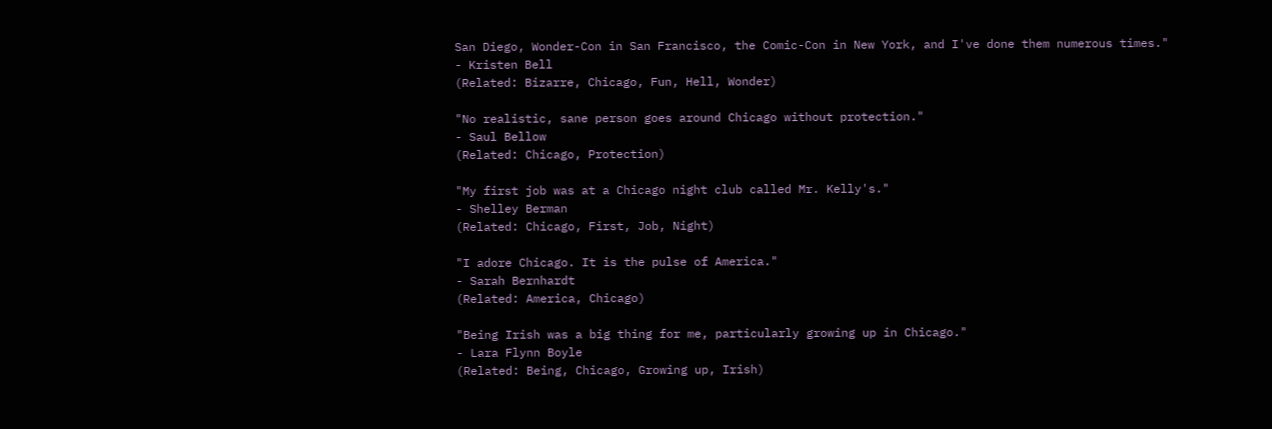San Diego, Wonder-Con in San Francisco, the Comic-Con in New York, and I've done them numerous times."
- Kristen Bell
(Related: Bizarre, Chicago, Fun, Hell, Wonder)

"No realistic, sane person goes around Chicago without protection."
- Saul Bellow
(Related: Chicago, Protection)

"My first job was at a Chicago night club called Mr. Kelly's."
- Shelley Berman
(Related: Chicago, First, Job, Night)

"I adore Chicago. It is the pulse of America."
- Sarah Bernhardt
(Related: America, Chicago)

"Being Irish was a big thing for me, particularly growing up in Chicago."
- Lara Flynn Boyle
(Related: Being, Chicago, Growing up, Irish)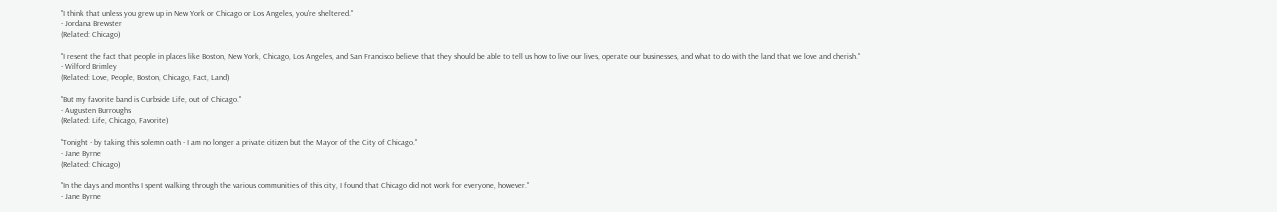"I think that unless you grew up in New York or Chicago or Los Angeles, you're sheltered."
- Jordana Brewster
(Related: Chicago)

"I resent the fact that people in places like Boston, New York, Chicago, Los Angeles, and San Francisco believe that they should be able to tell us how to live our lives, operate our businesses, and what to do with the land that we love and cherish."
- Wilford Brimley
(Related: Love, People, Boston, Chicago, Fact, Land)

"But my favorite band is Curbside Life, out of Chicago."
- Augusten Burroughs
(Related: Life, Chicago, Favorite)

"Tonight - by taking this solemn oath - I am no longer a private citizen but the Mayor of the City of Chicago."
- Jane Byrne
(Related: Chicago)

"In the days and months I spent walking through the various communities of this city, I found that Chicago did not work for everyone, however."
- Jane Byrne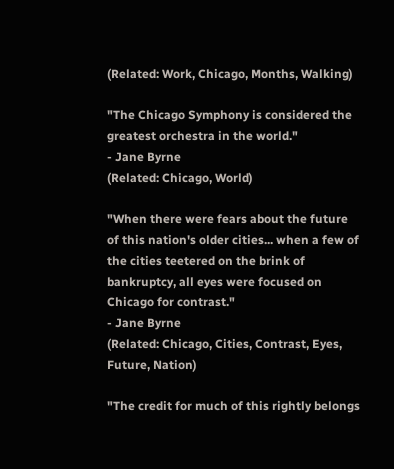(Related: Work, Chicago, Months, Walking)

"The Chicago Symphony is considered the greatest orchestra in the world."
- Jane Byrne
(Related: Chicago, World)

"When there were fears about the future of this nation's older cities... when a few of the cities teetered on the brink of bankruptcy, all eyes were focused on Chicago for contrast."
- Jane Byrne
(Related: Chicago, Cities, Contrast, Eyes, Future, Nation)

"The credit for much of this rightly belongs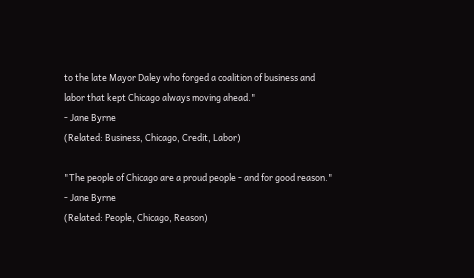to the late Mayor Daley who forged a coalition of business and labor that kept Chicago always moving ahead."
- Jane Byrne
(Related: Business, Chicago, Credit, Labor)

"The people of Chicago are a proud people - and for good reason."
- Jane Byrne
(Related: People, Chicago, Reason)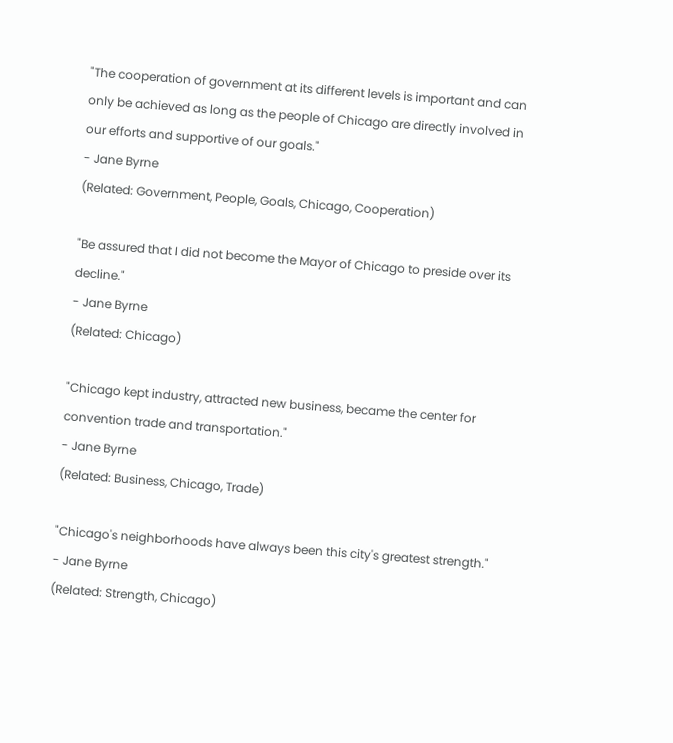"The cooperation of government at its different levels is important and can only be achieved as long as the people of Chicago are directly involved in our efforts and supportive of our goals."
- Jane Byrne
(Related: Government, People, Goals, Chicago, Cooperation)

"Be assured that I did not become the Mayor of Chicago to preside over its decline."
- Jane Byrne
(Related: Chicago)

"Chicago kept industry, attracted new business, became the center for convention trade and transportation."
- Jane Byrne
(Related: Business, Chicago, Trade)

"Chicago's neighborhoods have always been this city's greatest strength."
- Jane Byrne
(Related: Strength, Chicago)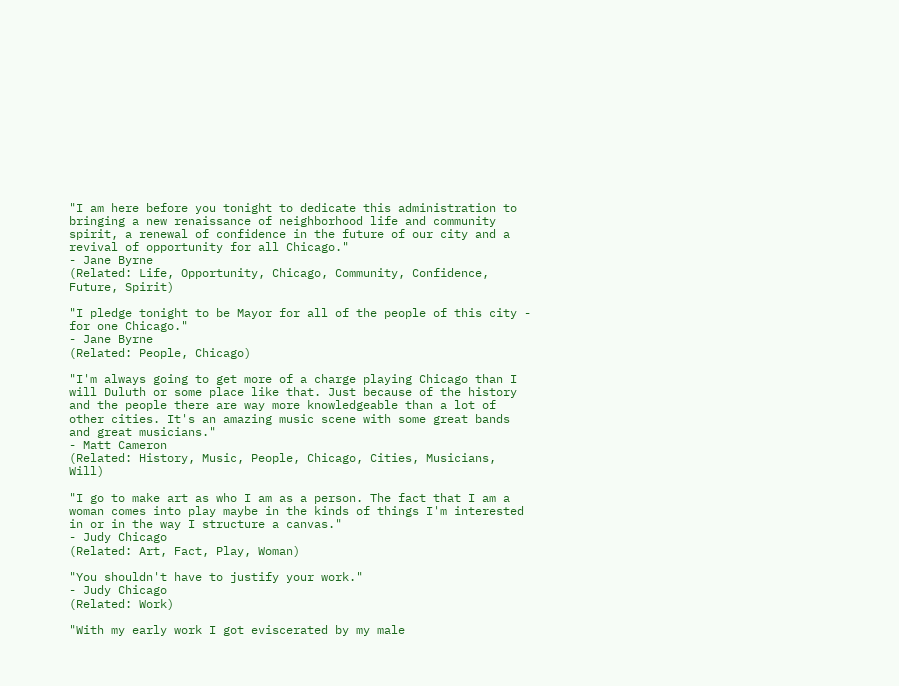"I am here before you tonight to dedicate this administration to bringing a new renaissance of neighborhood life and community spirit, a renewal of confidence in the future of our city and a revival of opportunity for all Chicago."
- Jane Byrne
(Related: Life, Opportunity, Chicago, Community, Confidence, Future, Spirit)

"I pledge tonight to be Mayor for all of the people of this city - for one Chicago."
- Jane Byrne
(Related: People, Chicago)

"I'm always going to get more of a charge playing Chicago than I will Duluth or some place like that. Just because of the history and the people there are way more knowledgeable than a lot of other cities. It's an amazing music scene with some great bands and great musicians."
- Matt Cameron
(Related: History, Music, People, Chicago, Cities, Musicians, Will)

"I go to make art as who I am as a person. The fact that I am a woman comes into play maybe in the kinds of things I'm interested in or in the way I structure a canvas."
- Judy Chicago
(Related: Art, Fact, Play, Woman)

"You shouldn't have to justify your work."
- Judy Chicago
(Related: Work)

"With my early work I got eviscerated by my male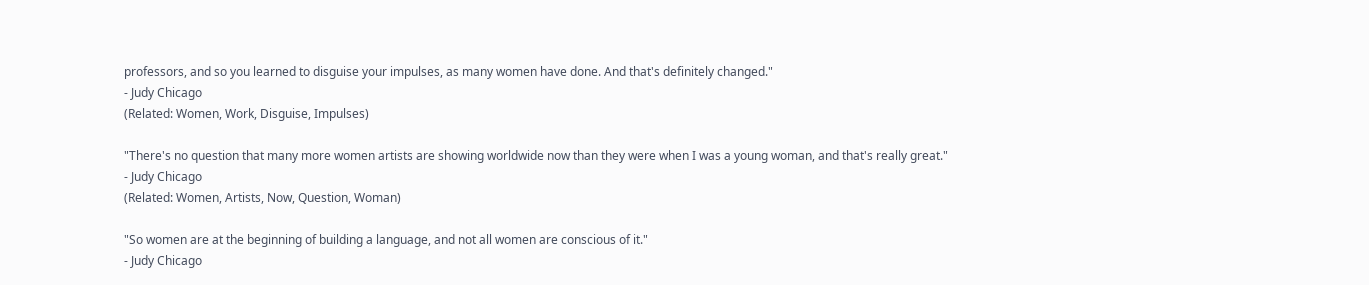professors, and so you learned to disguise your impulses, as many women have done. And that's definitely changed."
- Judy Chicago
(Related: Women, Work, Disguise, Impulses)

"There's no question that many more women artists are showing worldwide now than they were when I was a young woman, and that's really great."
- Judy Chicago
(Related: Women, Artists, Now, Question, Woman)

"So women are at the beginning of building a language, and not all women are conscious of it."
- Judy Chicago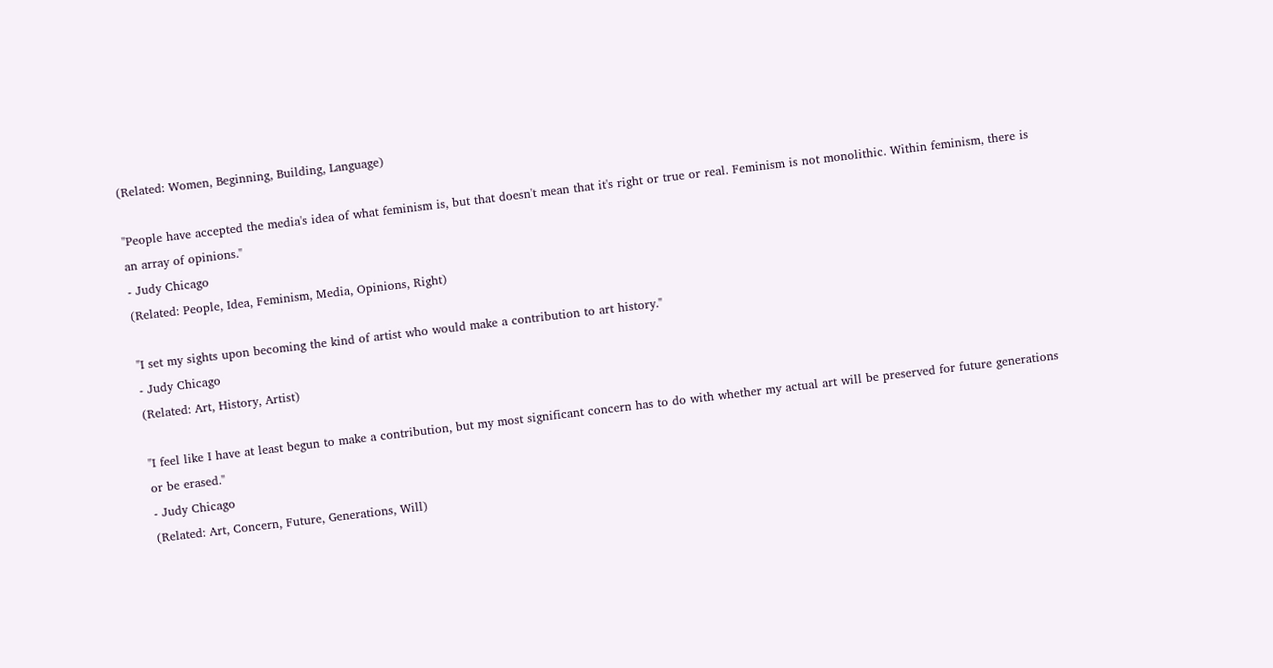(Related: Women, Beginning, Building, Language)

"People have accepted the media's idea of what feminism is, but that doesn't mean that it's right or true or real. Feminism is not monolithic. Within feminism, there is an array of opinions."
- Judy Chicago
(Related: People, Idea, Feminism, Media, Opinions, Right)

"I set my sights upon becoming the kind of artist who would make a contribution to art history."
- Judy Chicago
(Related: Art, History, Artist)

"I feel like I have at least begun to make a contribution, but my most significant concern has to do with whether my actual art will be preserved for future generations or be erased."
- Judy Chicago
(Related: Art, Concern, Future, Generations, Will)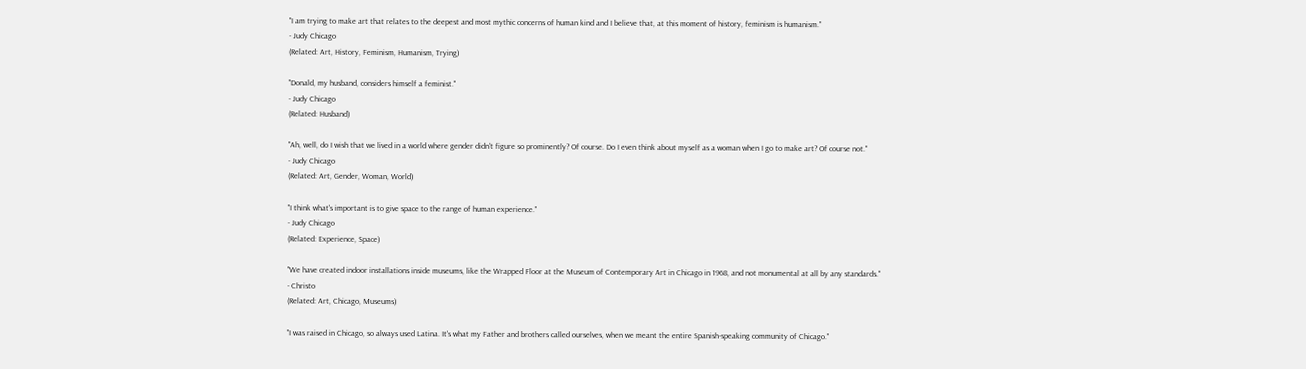"I am trying to make art that relates to the deepest and most mythic concerns of human kind and I believe that, at this moment of history, feminism is humanism."
- Judy Chicago
(Related: Art, History, Feminism, Humanism, Trying)

"Donald, my husband, considers himself a feminist."
- Judy Chicago
(Related: Husband)

"Ah, well, do I wish that we lived in a world where gender didn't figure so prominently? Of course. Do I even think about myself as a woman when I go to make art? Of course not."
- Judy Chicago
(Related: Art, Gender, Woman, World)

"I think what's important is to give space to the range of human experience."
- Judy Chicago
(Related: Experience, Space)

"We have created indoor installations inside museums, like the Wrapped Floor at the Museum of Contemporary Art in Chicago in 1968, and not monumental at all by any standards."
- Christo
(Related: Art, Chicago, Museums)

"I was raised in Chicago, so always used Latina. It's what my Father and brothers called ourselves, when we meant the entire Spanish-speaking community of Chicago."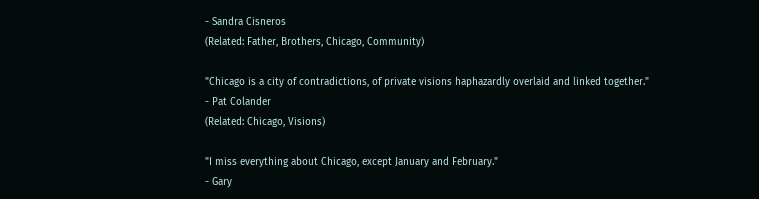- Sandra Cisneros
(Related: Father, Brothers, Chicago, Community)

"Chicago is a city of contradictions, of private visions haphazardly overlaid and linked together."
- Pat Colander
(Related: Chicago, Visions)

"I miss everything about Chicago, except January and February."
- Gary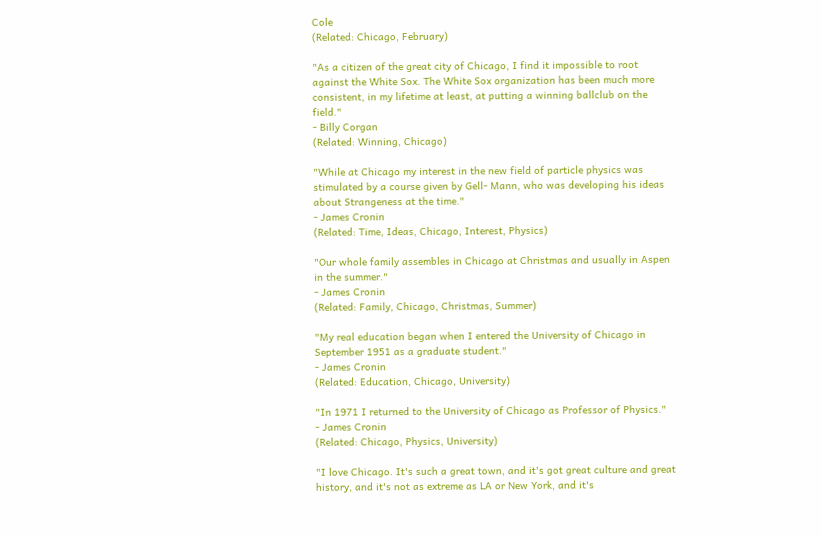Cole
(Related: Chicago, February)

"As a citizen of the great city of Chicago, I find it impossible to root against the White Sox. The White Sox organization has been much more consistent, in my lifetime at least, at putting a winning ballclub on the field."
- Billy Corgan
(Related: Winning, Chicago)

"While at Chicago my interest in the new field of particle physics was stimulated by a course given by Gell- Mann, who was developing his ideas about Strangeness at the time."
- James Cronin
(Related: Time, Ideas, Chicago, Interest, Physics)

"Our whole family assembles in Chicago at Christmas and usually in Aspen in the summer."
- James Cronin
(Related: Family, Chicago, Christmas, Summer)

"My real education began when I entered the University of Chicago in September 1951 as a graduate student."
- James Cronin
(Related: Education, Chicago, University)

"In 1971 I returned to the University of Chicago as Professor of Physics."
- James Cronin
(Related: Chicago, Physics, University)

"I love Chicago. It's such a great town, and it's got great culture and great history, and it's not as extreme as LA or New York, and it's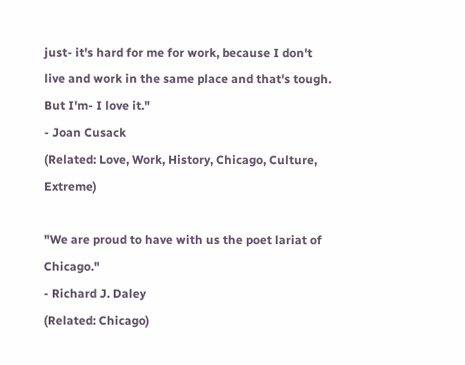just- it's hard for me for work, because I don't live and work in the same place and that's tough. But I'm- I love it."
- Joan Cusack
(Related: Love, Work, History, Chicago, Culture, Extreme)

"We are proud to have with us the poet lariat of Chicago."
- Richard J. Daley
(Related: Chicago)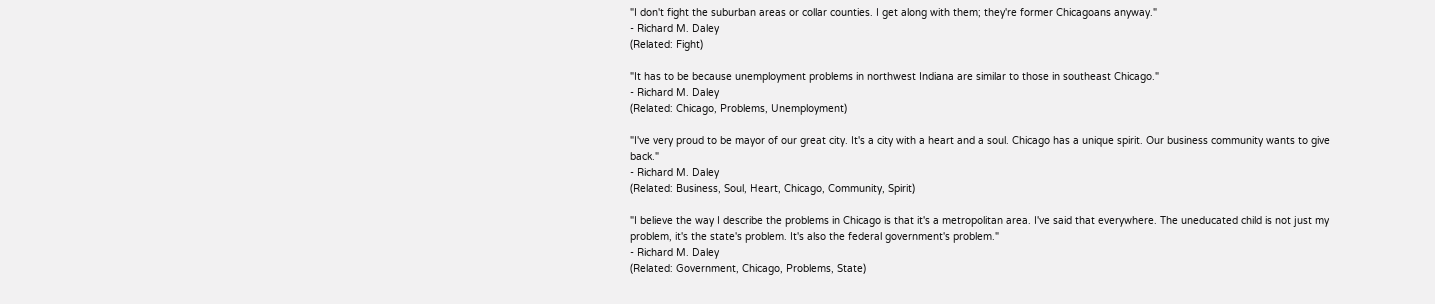"I don't fight the suburban areas or collar counties. I get along with them; they're former Chicagoans anyway."
- Richard M. Daley
(Related: Fight)

"It has to be because unemployment problems in northwest Indiana are similar to those in southeast Chicago."
- Richard M. Daley
(Related: Chicago, Problems, Unemployment)

"I've very proud to be mayor of our great city. It's a city with a heart and a soul. Chicago has a unique spirit. Our business community wants to give back."
- Richard M. Daley
(Related: Business, Soul, Heart, Chicago, Community, Spirit)

"I believe the way I describe the problems in Chicago is that it's a metropolitan area. I've said that everywhere. The uneducated child is not just my problem, it's the state's problem. It's also the federal government's problem."
- Richard M. Daley
(Related: Government, Chicago, Problems, State)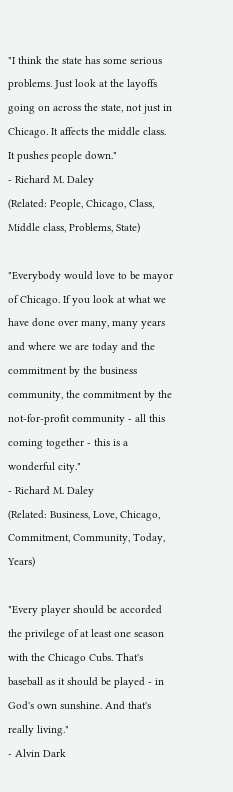"I think the state has some serious problems. Just look at the layoffs going on across the state, not just in Chicago. It affects the middle class. It pushes people down."
- Richard M. Daley
(Related: People, Chicago, Class, Middle class, Problems, State)

"Everybody would love to be mayor of Chicago. If you look at what we have done over many, many years and where we are today and the commitment by the business community, the commitment by the not-for-profit community - all this coming together - this is a wonderful city."
- Richard M. Daley
(Related: Business, Love, Chicago, Commitment, Community, Today, Years)

"Every player should be accorded the privilege of at least one season with the Chicago Cubs. That's baseball as it should be played - in God's own sunshine. And that's really living."
- Alvin Dark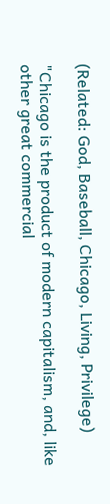(Related: God, Baseball, Chicago, Living, Privilege)

"Chicago is the product of modern capitalism, and, like other great commercial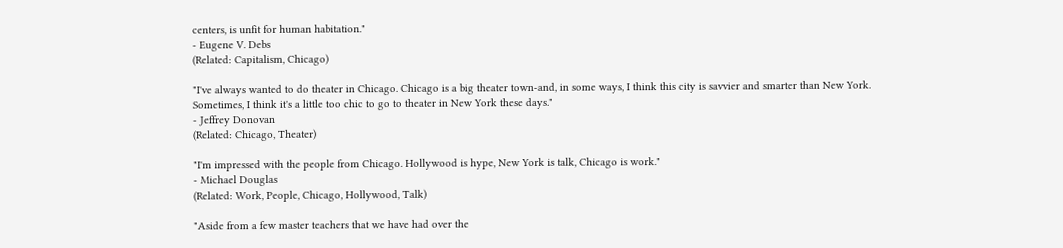centers, is unfit for human habitation."
- Eugene V. Debs
(Related: Capitalism, Chicago)

"I've always wanted to do theater in Chicago. Chicago is a big theater town-and, in some ways, I think this city is savvier and smarter than New York. Sometimes, I think it's a little too chic to go to theater in New York these days."
- Jeffrey Donovan
(Related: Chicago, Theater)

"I'm impressed with the people from Chicago. Hollywood is hype, New York is talk, Chicago is work."
- Michael Douglas
(Related: Work, People, Chicago, Hollywood, Talk)

"Aside from a few master teachers that we have had over the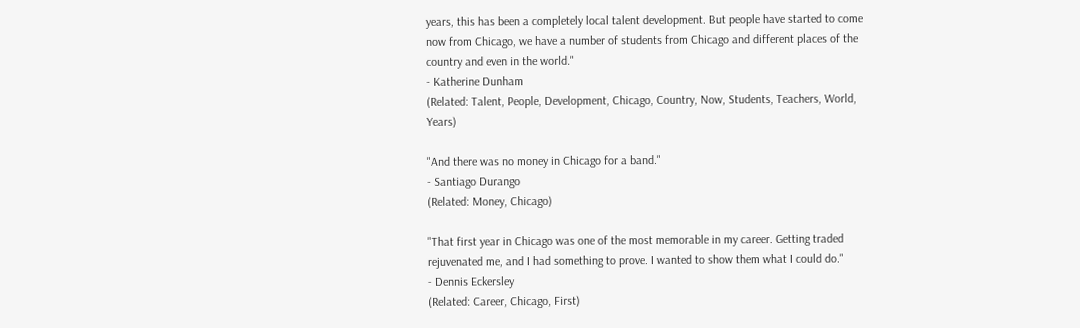years, this has been a completely local talent development. But people have started to come now from Chicago, we have a number of students from Chicago and different places of the country and even in the world."
- Katherine Dunham
(Related: Talent, People, Development, Chicago, Country, Now, Students, Teachers, World, Years)

"And there was no money in Chicago for a band."
- Santiago Durango
(Related: Money, Chicago)

"That first year in Chicago was one of the most memorable in my career. Getting traded rejuvenated me, and I had something to prove. I wanted to show them what I could do."
- Dennis Eckersley
(Related: Career, Chicago, First)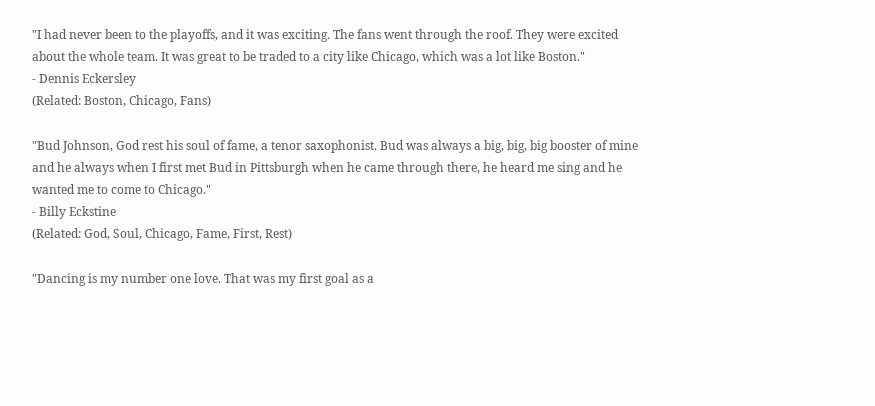"I had never been to the playoffs, and it was exciting. The fans went through the roof. They were excited about the whole team. It was great to be traded to a city like Chicago, which was a lot like Boston."
- Dennis Eckersley
(Related: Boston, Chicago, Fans)

"Bud Johnson, God rest his soul of fame, a tenor saxophonist. Bud was always a big, big, big booster of mine and he always when I first met Bud in Pittsburgh when he came through there, he heard me sing and he wanted me to come to Chicago."
- Billy Eckstine
(Related: God, Soul, Chicago, Fame, First, Rest)

"Dancing is my number one love. That was my first goal as a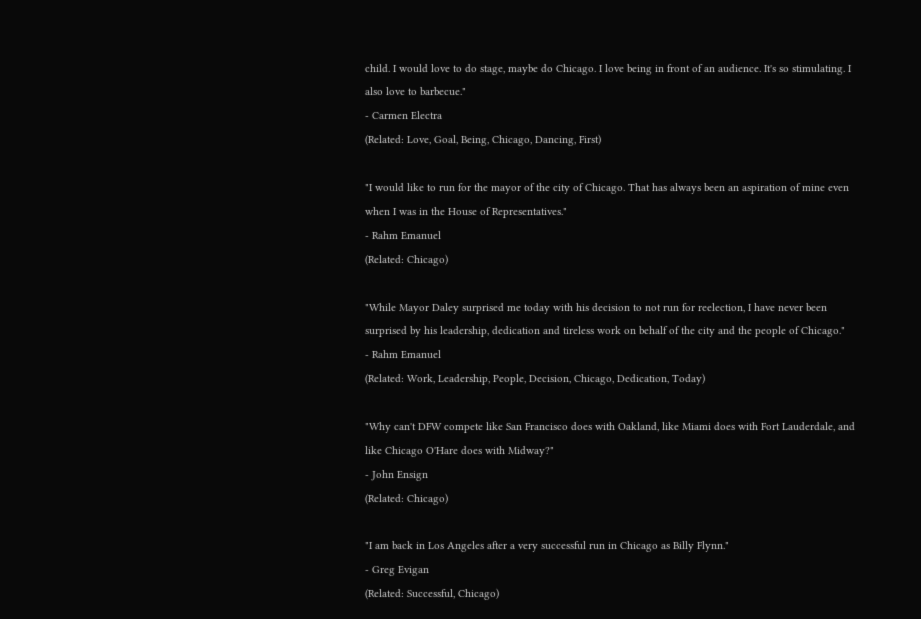child. I would love to do stage, maybe do Chicago. I love being in front of an audience. It's so stimulating. I also love to barbecue."
- Carmen Electra
(Related: Love, Goal, Being, Chicago, Dancing, First)

"I would like to run for the mayor of the city of Chicago. That has always been an aspiration of mine even when I was in the House of Representatives."
- Rahm Emanuel
(Related: Chicago)

"While Mayor Daley surprised me today with his decision to not run for reelection, I have never been surprised by his leadership, dedication and tireless work on behalf of the city and the people of Chicago."
- Rahm Emanuel
(Related: Work, Leadership, People, Decision, Chicago, Dedication, Today)

"Why can't DFW compete like San Francisco does with Oakland, like Miami does with Fort Lauderdale, and like Chicago O'Hare does with Midway?"
- John Ensign
(Related: Chicago)

"I am back in Los Angeles after a very successful run in Chicago as Billy Flynn."
- Greg Evigan
(Related: Successful, Chicago)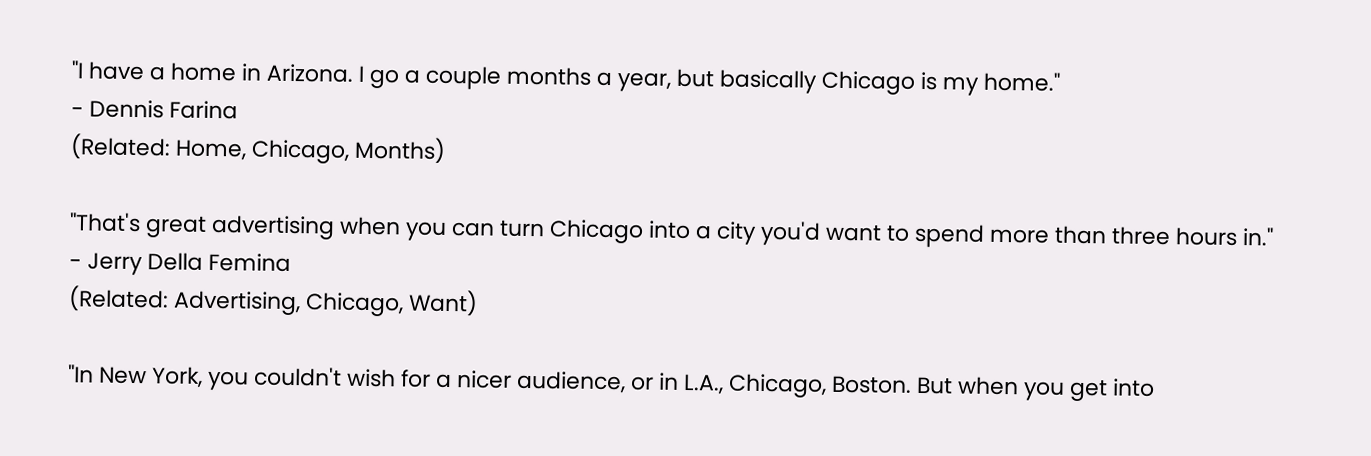"I have a home in Arizona. I go a couple months a year, but basically Chicago is my home."
- Dennis Farina
(Related: Home, Chicago, Months)

"That's great advertising when you can turn Chicago into a city you'd want to spend more than three hours in."
- Jerry Della Femina
(Related: Advertising, Chicago, Want)

"In New York, you couldn't wish for a nicer audience, or in L.A., Chicago, Boston. But when you get into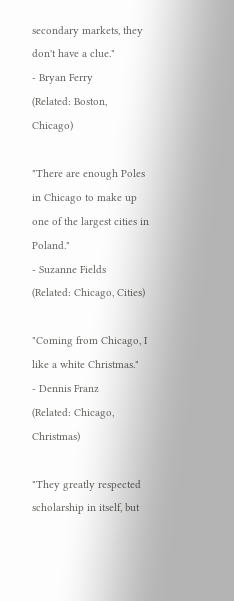secondary markets, they don't have a clue."
- Bryan Ferry
(Related: Boston, Chicago)

"There are enough Poles in Chicago to make up one of the largest cities in Poland."
- Suzanne Fields
(Related: Chicago, Cities)

"Coming from Chicago, I like a white Christmas."
- Dennis Franz
(Related: Chicago, Christmas)

"They greatly respected scholarship in itself, but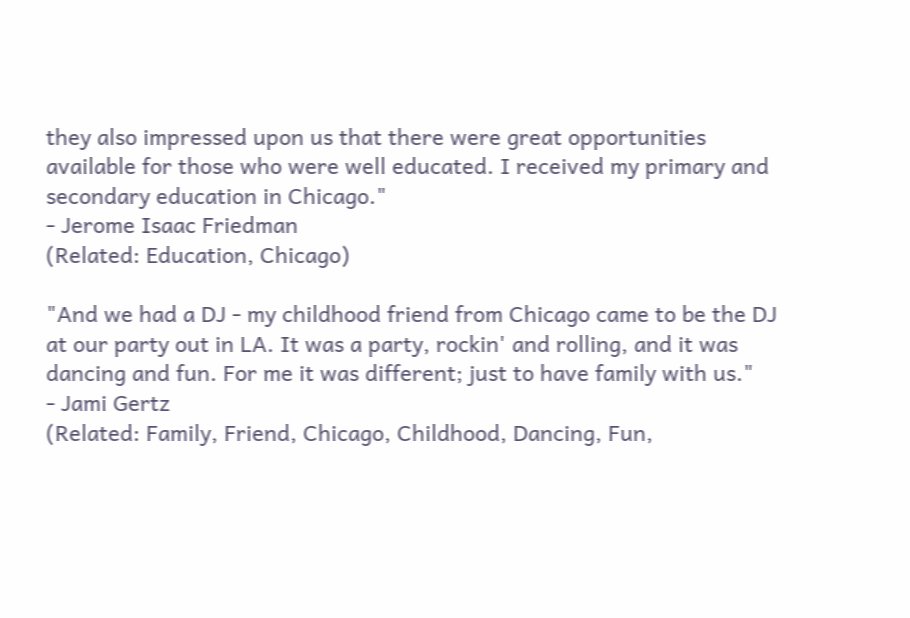they also impressed upon us that there were great opportunities available for those who were well educated. I received my primary and secondary education in Chicago."
- Jerome Isaac Friedman
(Related: Education, Chicago)

"And we had a DJ - my childhood friend from Chicago came to be the DJ at our party out in LA. It was a party, rockin' and rolling, and it was dancing and fun. For me it was different; just to have family with us."
- Jami Gertz
(Related: Family, Friend, Chicago, Childhood, Dancing, Fun,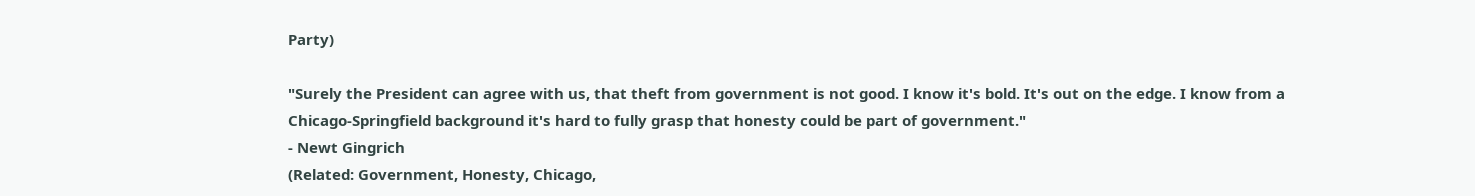Party)

"Surely the President can agree with us, that theft from government is not good. I know it's bold. It's out on the edge. I know from a Chicago-Springfield background it's hard to fully grasp that honesty could be part of government."
- Newt Gingrich
(Related: Government, Honesty, Chicago,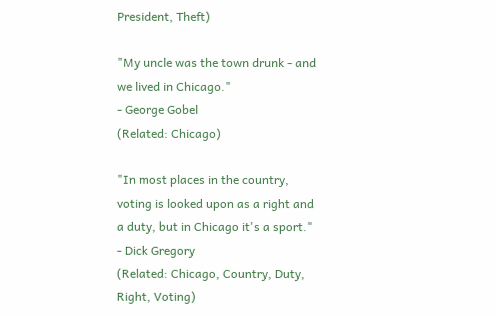President, Theft)

"My uncle was the town drunk - and we lived in Chicago."
- George Gobel
(Related: Chicago)

"In most places in the country, voting is looked upon as a right and a duty, but in Chicago it's a sport."
- Dick Gregory
(Related: Chicago, Country, Duty, Right, Voting)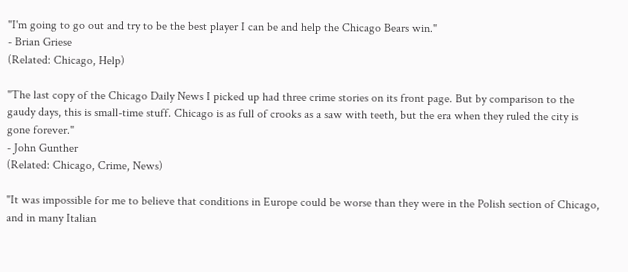"I'm going to go out and try to be the best player I can be and help the Chicago Bears win."
- Brian Griese
(Related: Chicago, Help)

"The last copy of the Chicago Daily News I picked up had three crime stories on its front page. But by comparison to the gaudy days, this is small-time stuff. Chicago is as full of crooks as a saw with teeth, but the era when they ruled the city is gone forever."
- John Gunther
(Related: Chicago, Crime, News)

"It was impossible for me to believe that conditions in Europe could be worse than they were in the Polish section of Chicago, and in many Italian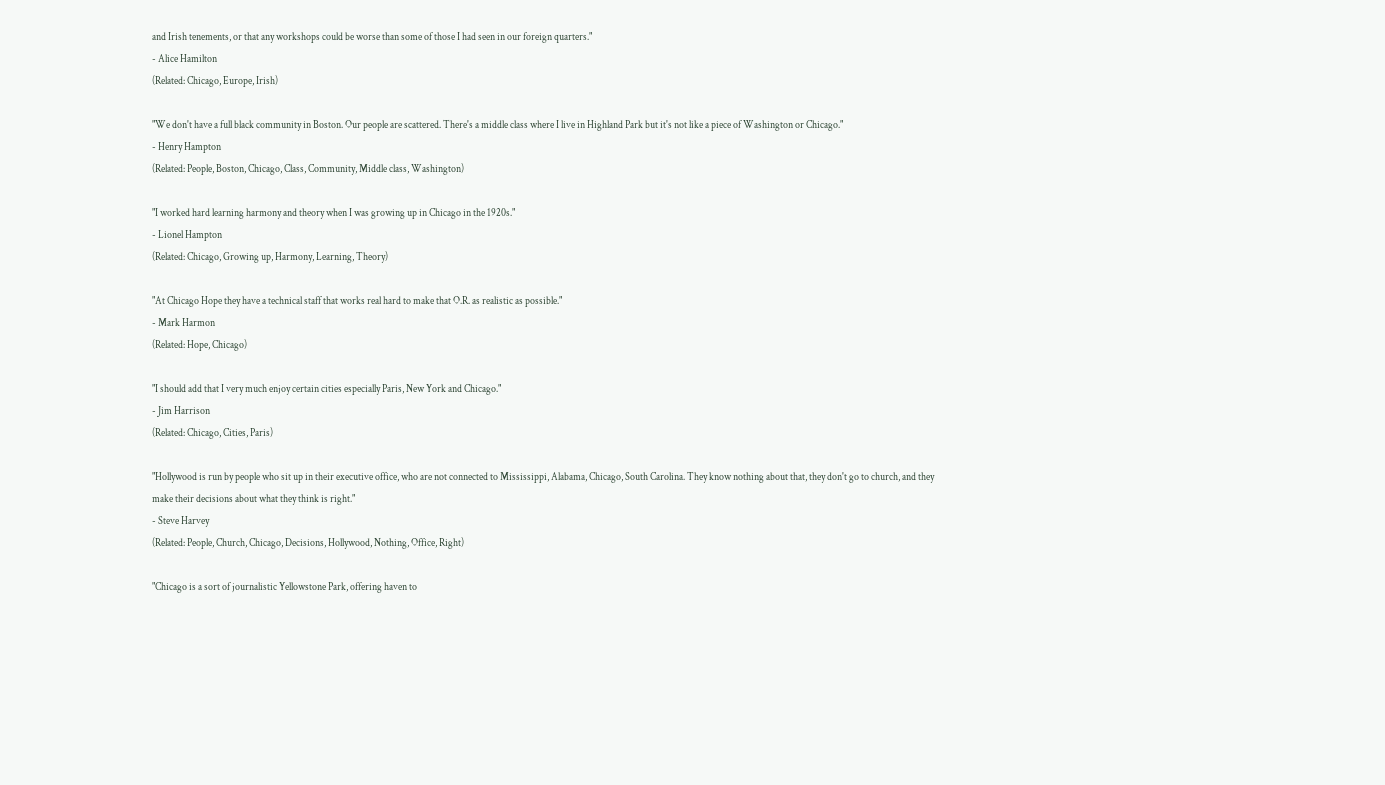and Irish tenements, or that any workshops could be worse than some of those I had seen in our foreign quarters."
- Alice Hamilton
(Related: Chicago, Europe, Irish)

"We don't have a full black community in Boston. Our people are scattered. There's a middle class where I live in Highland Park but it's not like a piece of Washington or Chicago."
- Henry Hampton
(Related: People, Boston, Chicago, Class, Community, Middle class, Washington)

"I worked hard learning harmony and theory when I was growing up in Chicago in the 1920s."
- Lionel Hampton
(Related: Chicago, Growing up, Harmony, Learning, Theory)

"At Chicago Hope they have a technical staff that works real hard to make that O.R. as realistic as possible."
- Mark Harmon
(Related: Hope, Chicago)

"I should add that I very much enjoy certain cities especially Paris, New York and Chicago."
- Jim Harrison
(Related: Chicago, Cities, Paris)

"Hollywood is run by people who sit up in their executive office, who are not connected to Mississippi, Alabama, Chicago, South Carolina. They know nothing about that, they don't go to church, and they make their decisions about what they think is right."
- Steve Harvey
(Related: People, Church, Chicago, Decisions, Hollywood, Nothing, Office, Right)

"Chicago is a sort of journalistic Yellowstone Park, offering haven to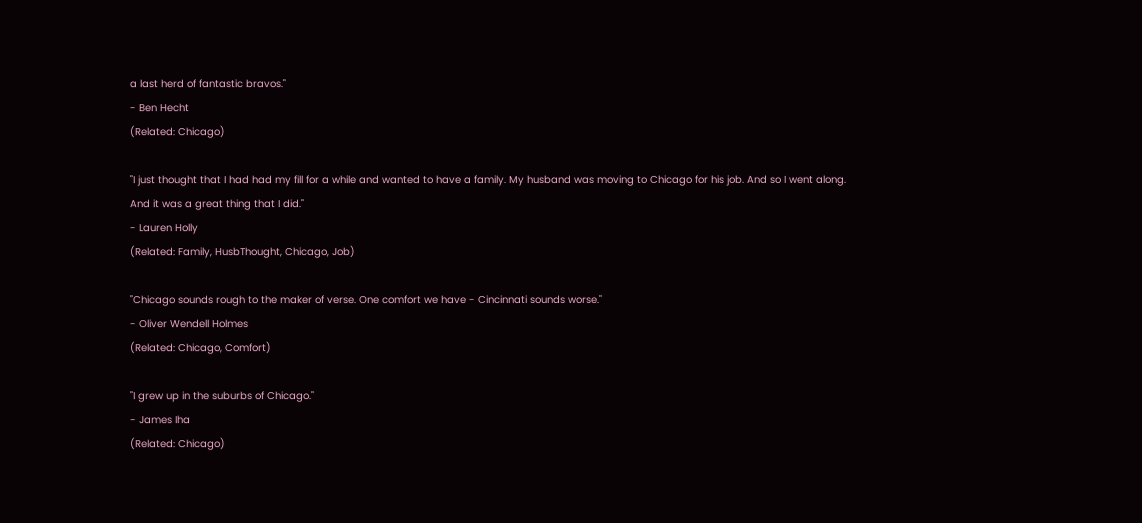a last herd of fantastic bravos."
- Ben Hecht
(Related: Chicago)

"I just thought that I had had my fill for a while and wanted to have a family. My husband was moving to Chicago for his job. And so I went along. And it was a great thing that I did."
- Lauren Holly
(Related: Family, HusbThought, Chicago, Job)

"Chicago sounds rough to the maker of verse. One comfort we have - Cincinnati sounds worse."
- Oliver Wendell Holmes
(Related: Chicago, Comfort)

"I grew up in the suburbs of Chicago."
- James Iha
(Related: Chicago)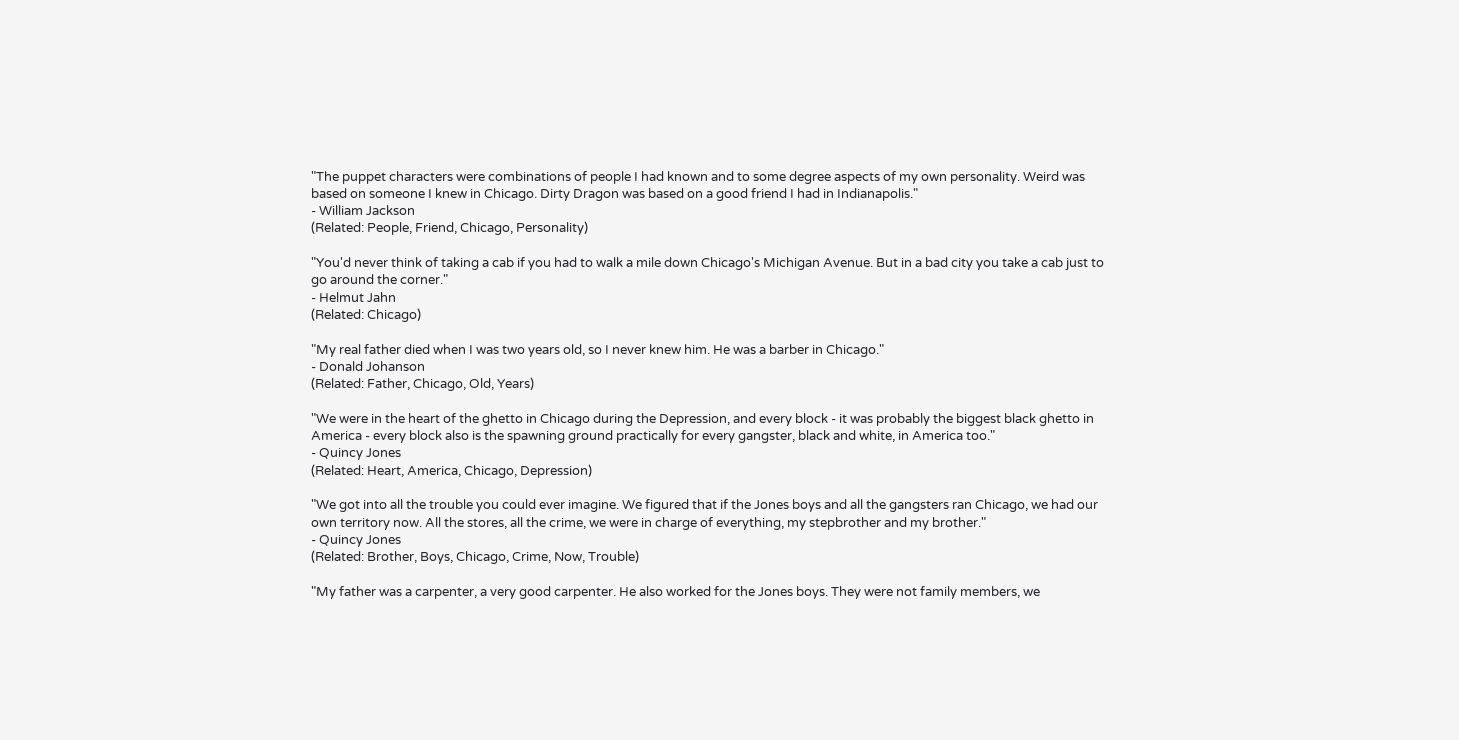"The puppet characters were combinations of people I had known and to some degree aspects of my own personality. Weird was based on someone I knew in Chicago. Dirty Dragon was based on a good friend I had in Indianapolis."
- William Jackson
(Related: People, Friend, Chicago, Personality)

"You'd never think of taking a cab if you had to walk a mile down Chicago's Michigan Avenue. But in a bad city you take a cab just to go around the corner."
- Helmut Jahn
(Related: Chicago)

"My real father died when I was two years old, so I never knew him. He was a barber in Chicago."
- Donald Johanson
(Related: Father, Chicago, Old, Years)

"We were in the heart of the ghetto in Chicago during the Depression, and every block - it was probably the biggest black ghetto in America - every block also is the spawning ground practically for every gangster, black and white, in America too."
- Quincy Jones
(Related: Heart, America, Chicago, Depression)

"We got into all the trouble you could ever imagine. We figured that if the Jones boys and all the gangsters ran Chicago, we had our own territory now. All the stores, all the crime, we were in charge of everything, my stepbrother and my brother."
- Quincy Jones
(Related: Brother, Boys, Chicago, Crime, Now, Trouble)

"My father was a carpenter, a very good carpenter. He also worked for the Jones boys. They were not family members, we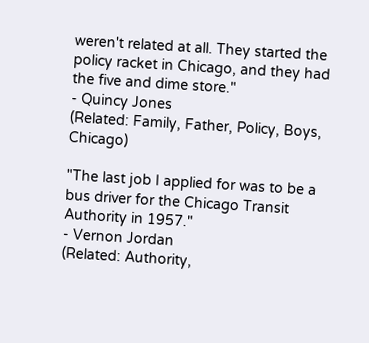weren't related at all. They started the policy racket in Chicago, and they had the five and dime store."
- Quincy Jones
(Related: Family, Father, Policy, Boys, Chicago)

"The last job I applied for was to be a bus driver for the Chicago Transit Authority in 1957."
- Vernon Jordan
(Related: Authority,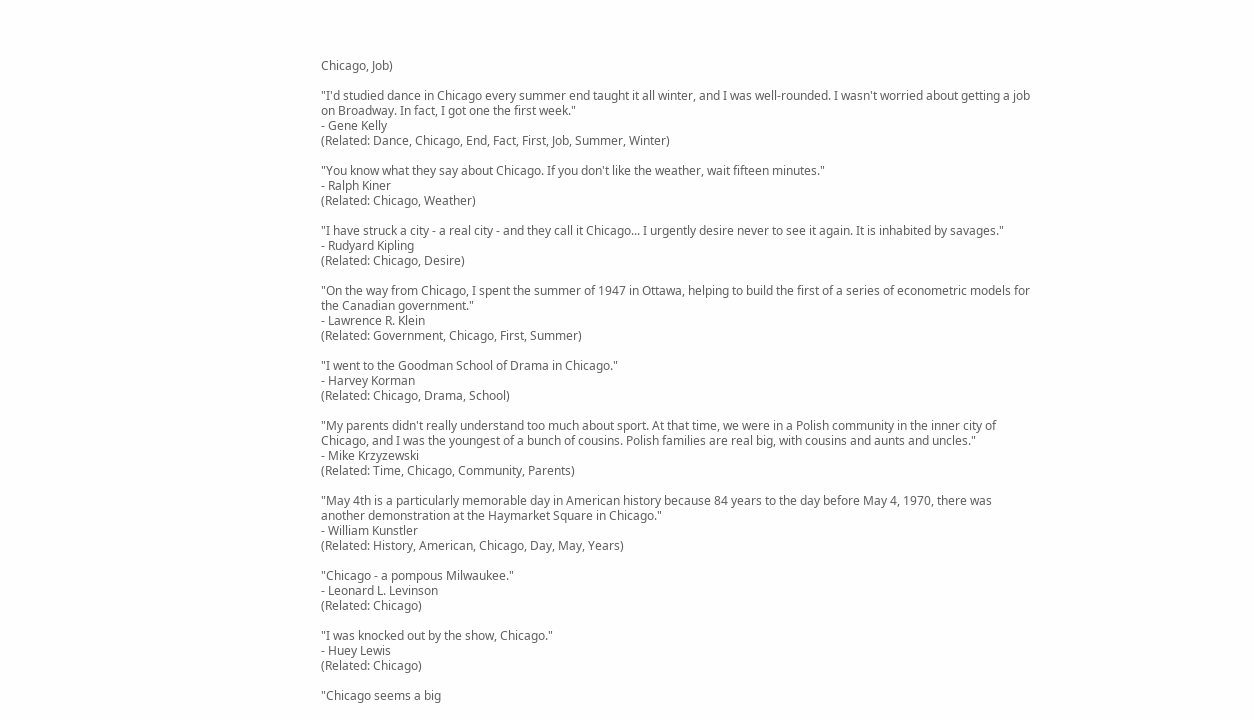Chicago, Job)

"I'd studied dance in Chicago every summer end taught it all winter, and I was well-rounded. I wasn't worried about getting a job on Broadway. In fact, I got one the first week."
- Gene Kelly
(Related: Dance, Chicago, End, Fact, First, Job, Summer, Winter)

"You know what they say about Chicago. If you don't like the weather, wait fifteen minutes."
- Ralph Kiner
(Related: Chicago, Weather)

"I have struck a city - a real city - and they call it Chicago... I urgently desire never to see it again. It is inhabited by savages."
- Rudyard Kipling
(Related: Chicago, Desire)

"On the way from Chicago, I spent the summer of 1947 in Ottawa, helping to build the first of a series of econometric models for the Canadian government."
- Lawrence R. Klein
(Related: Government, Chicago, First, Summer)

"I went to the Goodman School of Drama in Chicago."
- Harvey Korman
(Related: Chicago, Drama, School)

"My parents didn't really understand too much about sport. At that time, we were in a Polish community in the inner city of Chicago, and I was the youngest of a bunch of cousins. Polish families are real big, with cousins and aunts and uncles."
- Mike Krzyzewski
(Related: Time, Chicago, Community, Parents)

"May 4th is a particularly memorable day in American history because 84 years to the day before May 4, 1970, there was another demonstration at the Haymarket Square in Chicago."
- William Kunstler
(Related: History, American, Chicago, Day, May, Years)

"Chicago - a pompous Milwaukee."
- Leonard L. Levinson
(Related: Chicago)

"I was knocked out by the show, Chicago."
- Huey Lewis
(Related: Chicago)

"Chicago seems a big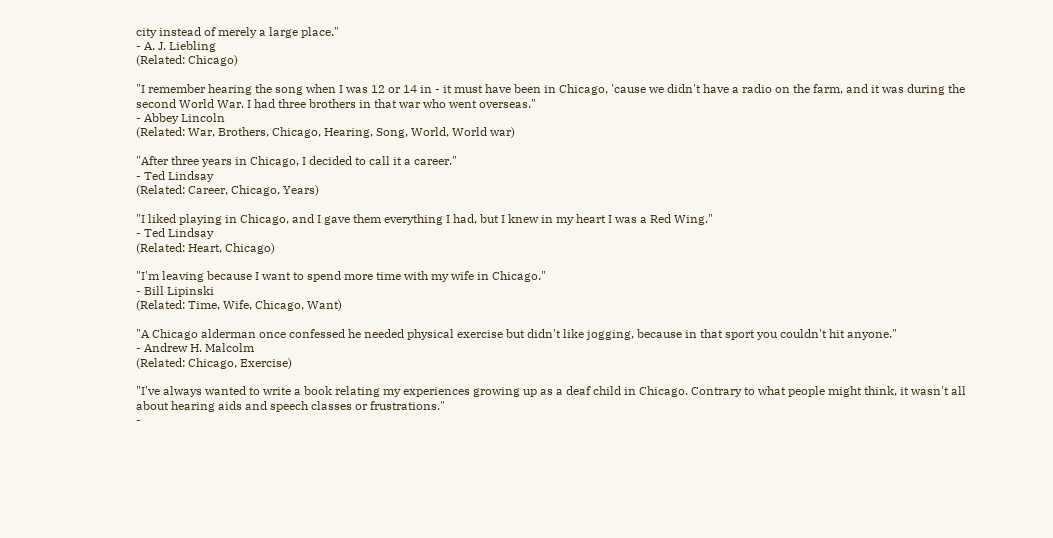city instead of merely a large place."
- A. J. Liebling
(Related: Chicago)

"I remember hearing the song when I was 12 or 14 in - it must have been in Chicago, 'cause we didn't have a radio on the farm, and it was during the second World War. I had three brothers in that war who went overseas."
- Abbey Lincoln
(Related: War, Brothers, Chicago, Hearing, Song, World, World war)

"After three years in Chicago, I decided to call it a career."
- Ted Lindsay
(Related: Career, Chicago, Years)

"I liked playing in Chicago, and I gave them everything I had, but I knew in my heart I was a Red Wing."
- Ted Lindsay
(Related: Heart, Chicago)

"I'm leaving because I want to spend more time with my wife in Chicago."
- Bill Lipinski
(Related: Time, Wife, Chicago, Want)

"A Chicago alderman once confessed he needed physical exercise but didn't like jogging, because in that sport you couldn't hit anyone."
- Andrew H. Malcolm
(Related: Chicago, Exercise)

"I've always wanted to write a book relating my experiences growing up as a deaf child in Chicago. Contrary to what people might think, it wasn't all about hearing aids and speech classes or frustrations."
-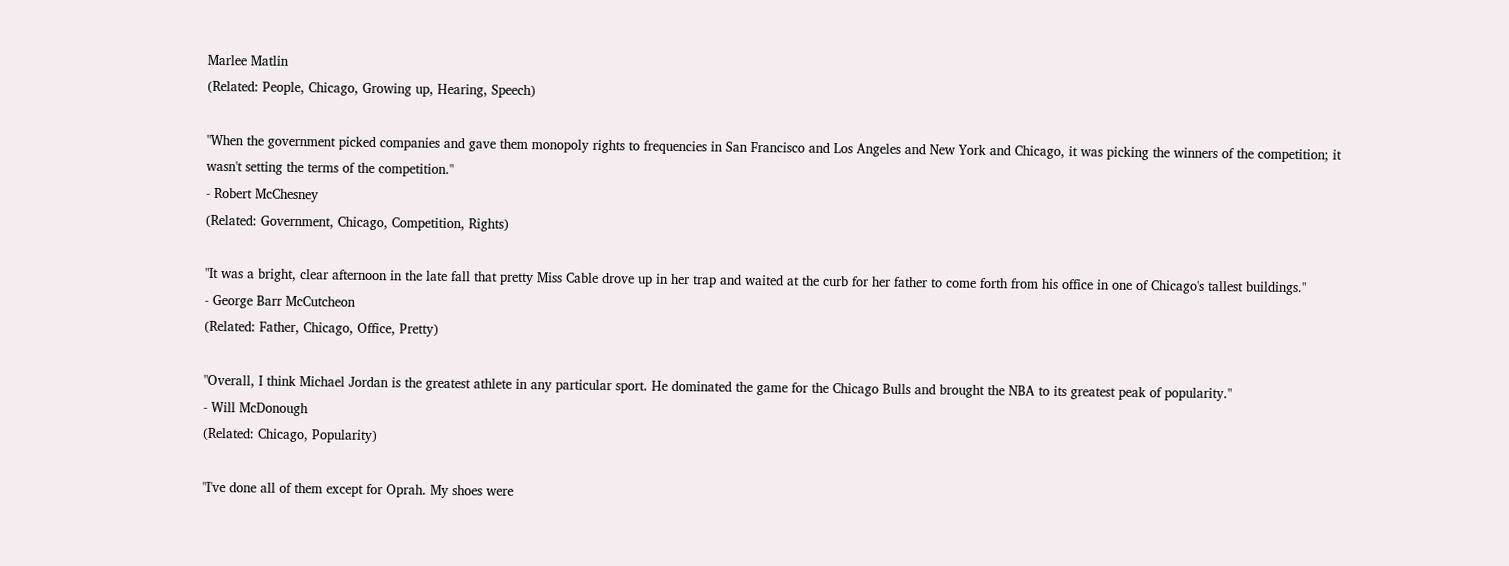Marlee Matlin
(Related: People, Chicago, Growing up, Hearing, Speech)

"When the government picked companies and gave them monopoly rights to frequencies in San Francisco and Los Angeles and New York and Chicago, it was picking the winners of the competition; it wasn't setting the terms of the competition."
- Robert McChesney
(Related: Government, Chicago, Competition, Rights)

"It was a bright, clear afternoon in the late fall that pretty Miss Cable drove up in her trap and waited at the curb for her father to come forth from his office in one of Chicago's tallest buildings."
- George Barr McCutcheon
(Related: Father, Chicago, Office, Pretty)

"Overall, I think Michael Jordan is the greatest athlete in any particular sport. He dominated the game for the Chicago Bulls and brought the NBA to its greatest peak of popularity."
- Will McDonough
(Related: Chicago, Popularity)

"I've done all of them except for Oprah. My shoes were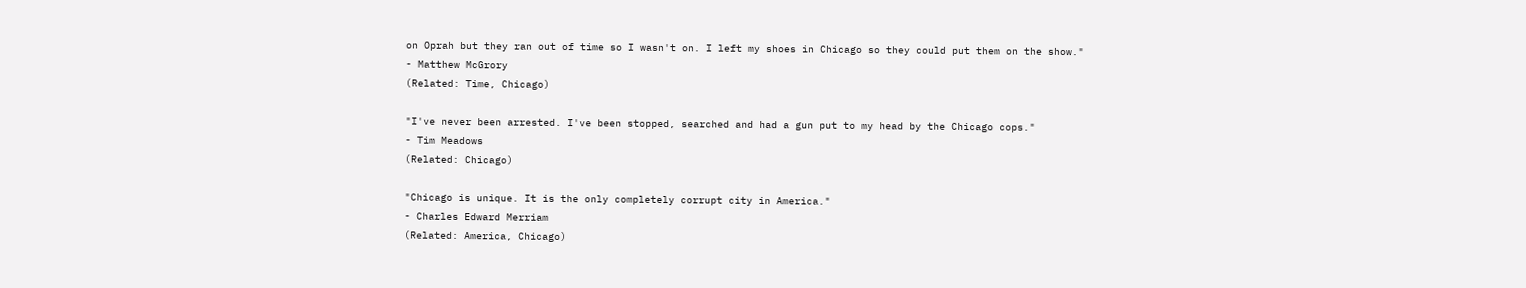on Oprah but they ran out of time so I wasn't on. I left my shoes in Chicago so they could put them on the show."
- Matthew McGrory
(Related: Time, Chicago)

"I've never been arrested. I've been stopped, searched and had a gun put to my head by the Chicago cops."
- Tim Meadows
(Related: Chicago)

"Chicago is unique. It is the only completely corrupt city in America."
- Charles Edward Merriam
(Related: America, Chicago)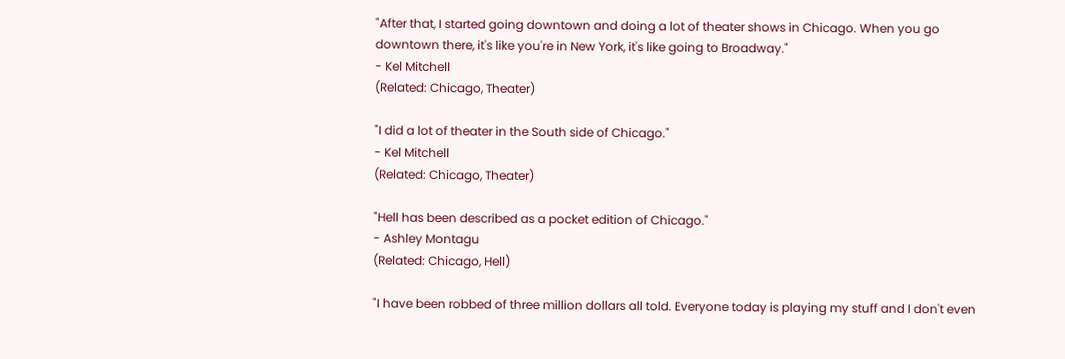"After that, I started going downtown and doing a lot of theater shows in Chicago. When you go downtown there, it's like you're in New York, it's like going to Broadway."
- Kel Mitchell
(Related: Chicago, Theater)

"I did a lot of theater in the South side of Chicago."
- Kel Mitchell
(Related: Chicago, Theater)

"Hell has been described as a pocket edition of Chicago."
- Ashley Montagu
(Related: Chicago, Hell)

"I have been robbed of three million dollars all told. Everyone today is playing my stuff and I don't even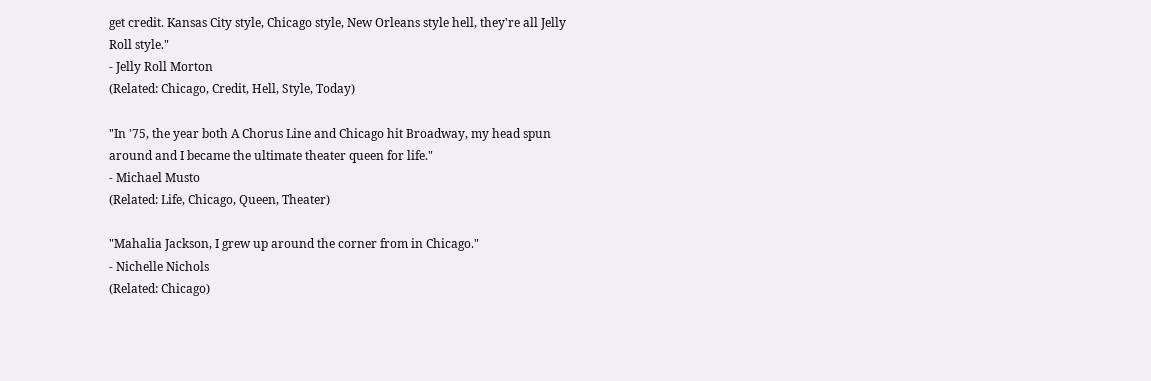get credit. Kansas City style, Chicago style, New Orleans style hell, they're all Jelly Roll style."
- Jelly Roll Morton
(Related: Chicago, Credit, Hell, Style, Today)

"In '75, the year both A Chorus Line and Chicago hit Broadway, my head spun around and I became the ultimate theater queen for life."
- Michael Musto
(Related: Life, Chicago, Queen, Theater)

"Mahalia Jackson, I grew up around the corner from in Chicago."
- Nichelle Nichols
(Related: Chicago)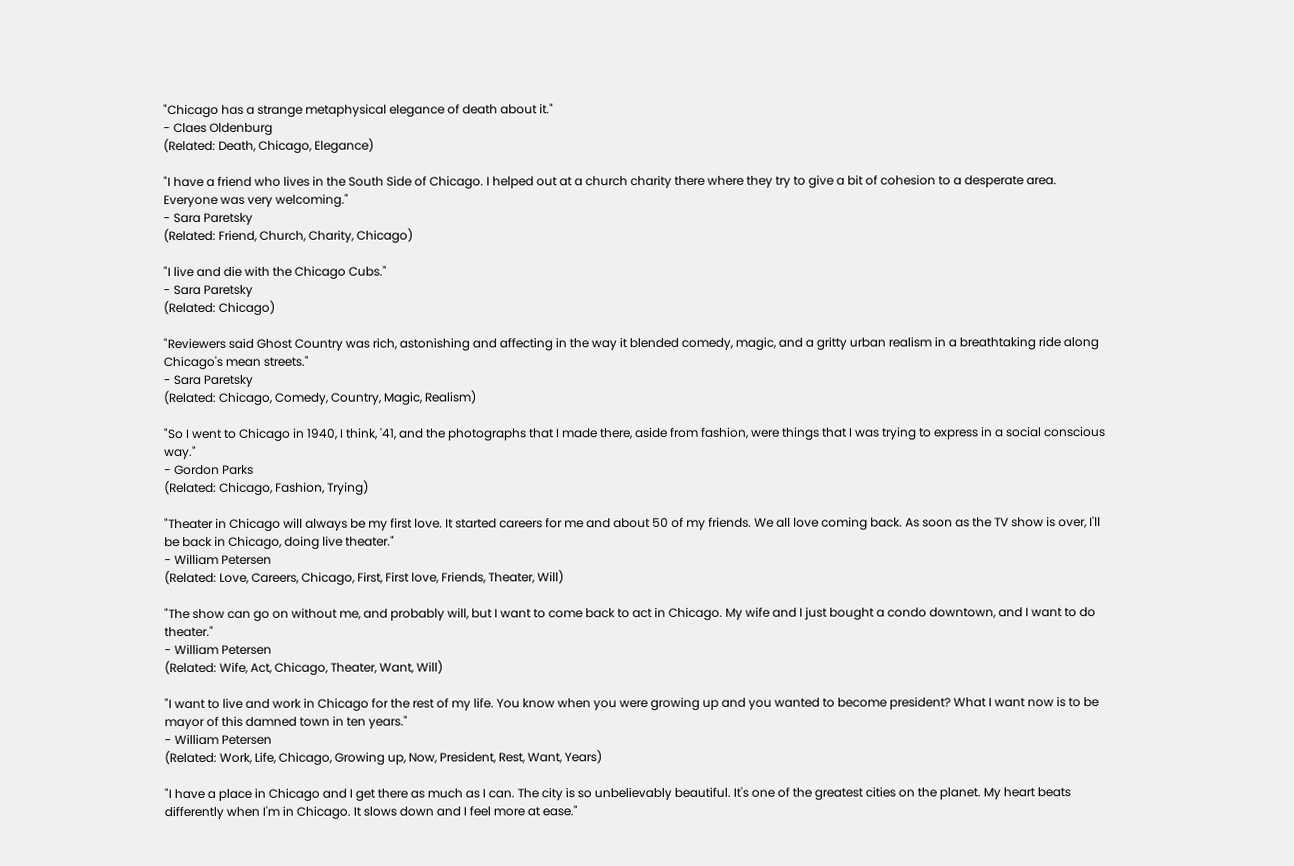"Chicago has a strange metaphysical elegance of death about it."
- Claes Oldenburg
(Related: Death, Chicago, Elegance)

"I have a friend who lives in the South Side of Chicago. I helped out at a church charity there where they try to give a bit of cohesion to a desperate area. Everyone was very welcoming."
- Sara Paretsky
(Related: Friend, Church, Charity, Chicago)

"I live and die with the Chicago Cubs."
- Sara Paretsky
(Related: Chicago)

"Reviewers said Ghost Country was rich, astonishing and affecting in the way it blended comedy, magic, and a gritty urban realism in a breathtaking ride along Chicago's mean streets."
- Sara Paretsky
(Related: Chicago, Comedy, Country, Magic, Realism)

"So I went to Chicago in 1940, I think, '41, and the photographs that I made there, aside from fashion, were things that I was trying to express in a social conscious way."
- Gordon Parks
(Related: Chicago, Fashion, Trying)

"Theater in Chicago will always be my first love. It started careers for me and about 50 of my friends. We all love coming back. As soon as the TV show is over, I'll be back in Chicago, doing live theater."
- William Petersen
(Related: Love, Careers, Chicago, First, First love, Friends, Theater, Will)

"The show can go on without me, and probably will, but I want to come back to act in Chicago. My wife and I just bought a condo downtown, and I want to do theater."
- William Petersen
(Related: Wife, Act, Chicago, Theater, Want, Will)

"I want to live and work in Chicago for the rest of my life. You know when you were growing up and you wanted to become president? What I want now is to be mayor of this damned town in ten years."
- William Petersen
(Related: Work, Life, Chicago, Growing up, Now, President, Rest, Want, Years)

"I have a place in Chicago and I get there as much as I can. The city is so unbelievably beautiful. It's one of the greatest cities on the planet. My heart beats differently when I'm in Chicago. It slows down and I feel more at ease."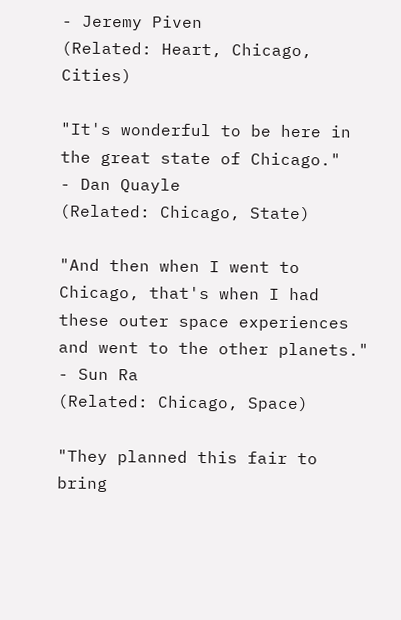- Jeremy Piven
(Related: Heart, Chicago, Cities)

"It's wonderful to be here in the great state of Chicago."
- Dan Quayle
(Related: Chicago, State)

"And then when I went to Chicago, that's when I had these outer space experiences and went to the other planets."
- Sun Ra
(Related: Chicago, Space)

"They planned this fair to bring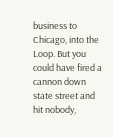business to Chicago, into the Loop. But you could have fired a cannon down state street and hit nobody,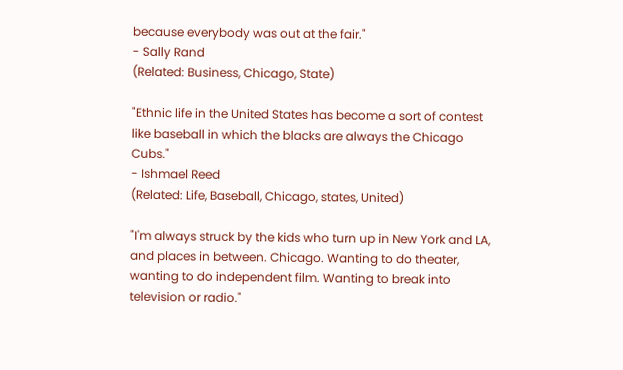because everybody was out at the fair."
- Sally Rand
(Related: Business, Chicago, State)

"Ethnic life in the United States has become a sort of contest like baseball in which the blacks are always the Chicago Cubs."
- Ishmael Reed
(Related: Life, Baseball, Chicago, states, United)

"I'm always struck by the kids who turn up in New York and LA, and places in between. Chicago. Wanting to do theater, wanting to do independent film. Wanting to break into television or radio."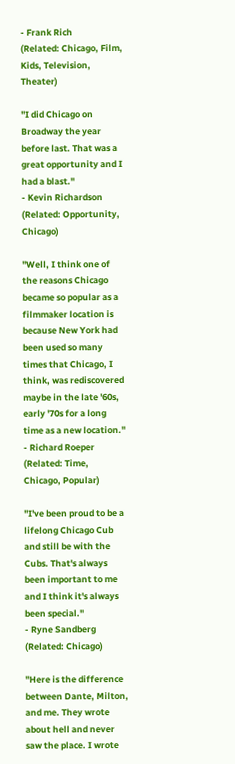- Frank Rich
(Related: Chicago, Film, Kids, Television, Theater)

"I did Chicago on Broadway the year before last. That was a great opportunity and I had a blast."
- Kevin Richardson
(Related: Opportunity, Chicago)

"Well, I think one of the reasons Chicago became so popular as a filmmaker location is because New York had been used so many times that Chicago, I think, was rediscovered maybe in the late '60s, early '70s for a long time as a new location."
- Richard Roeper
(Related: Time, Chicago, Popular)

"I've been proud to be a lifelong Chicago Cub and still be with the Cubs. That's always been important to me and I think it's always been special."
- Ryne Sandberg
(Related: Chicago)

"Here is the difference between Dante, Milton, and me. They wrote about hell and never saw the place. I wrote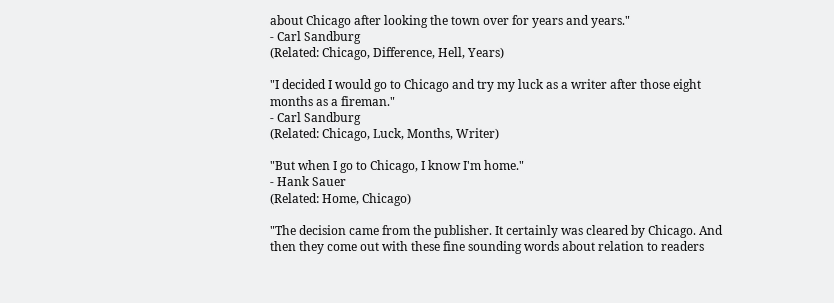about Chicago after looking the town over for years and years."
- Carl Sandburg
(Related: Chicago, Difference, Hell, Years)

"I decided I would go to Chicago and try my luck as a writer after those eight months as a fireman."
- Carl Sandburg
(Related: Chicago, Luck, Months, Writer)

"But when I go to Chicago, I know I'm home."
- Hank Sauer
(Related: Home, Chicago)

"The decision came from the publisher. It certainly was cleared by Chicago. And then they come out with these fine sounding words about relation to readers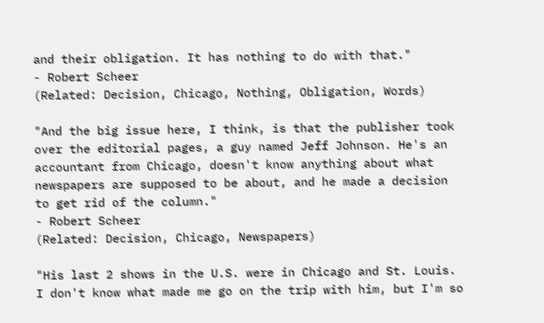and their obligation. It has nothing to do with that."
- Robert Scheer
(Related: Decision, Chicago, Nothing, Obligation, Words)

"And the big issue here, I think, is that the publisher took over the editorial pages, a guy named Jeff Johnson. He's an accountant from Chicago, doesn't know anything about what newspapers are supposed to be about, and he made a decision to get rid of the column."
- Robert Scheer
(Related: Decision, Chicago, Newspapers)

"His last 2 shows in the U.S. were in Chicago and St. Louis. I don't know what made me go on the trip with him, but I'm so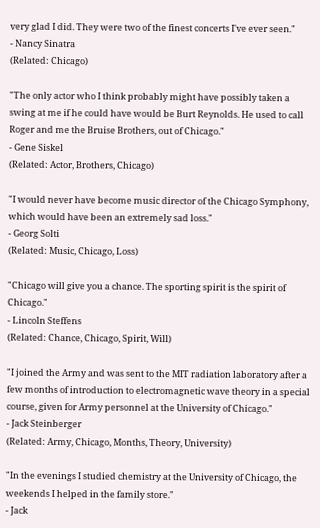very glad I did. They were two of the finest concerts I've ever seen."
- Nancy Sinatra
(Related: Chicago)

"The only actor who I think probably might have possibly taken a swing at me if he could have would be Burt Reynolds. He used to call Roger and me the Bruise Brothers, out of Chicago."
- Gene Siskel
(Related: Actor, Brothers, Chicago)

"I would never have become music director of the Chicago Symphony, which would have been an extremely sad loss."
- Georg Solti
(Related: Music, Chicago, Loss)

"Chicago will give you a chance. The sporting spirit is the spirit of Chicago."
- Lincoln Steffens
(Related: Chance, Chicago, Spirit, Will)

"I joined the Army and was sent to the MIT radiation laboratory after a few months of introduction to electromagnetic wave theory in a special course, given for Army personnel at the University of Chicago."
- Jack Steinberger
(Related: Army, Chicago, Months, Theory, University)

"In the evenings I studied chemistry at the University of Chicago, the weekends I helped in the family store."
- Jack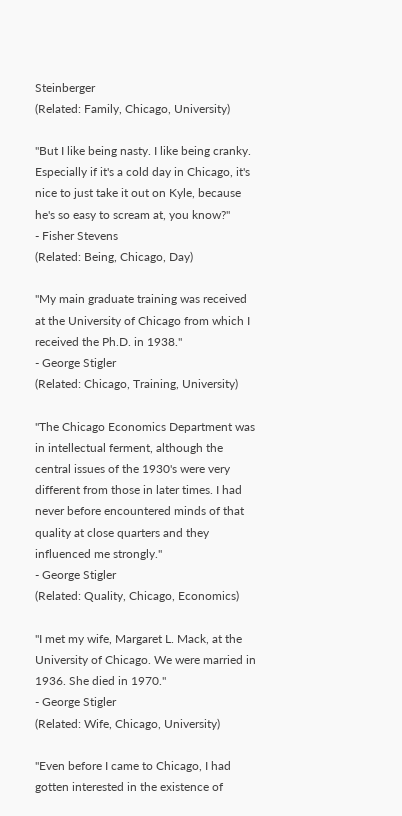Steinberger
(Related: Family, Chicago, University)

"But I like being nasty. I like being cranky. Especially if it's a cold day in Chicago, it's nice to just take it out on Kyle, because he's so easy to scream at, you know?"
- Fisher Stevens
(Related: Being, Chicago, Day)

"My main graduate training was received at the University of Chicago from which I received the Ph.D. in 1938."
- George Stigler
(Related: Chicago, Training, University)

"The Chicago Economics Department was in intellectual ferment, although the central issues of the 1930's were very different from those in later times. I had never before encountered minds of that quality at close quarters and they influenced me strongly."
- George Stigler
(Related: Quality, Chicago, Economics)

"I met my wife, Margaret L. Mack, at the University of Chicago. We were married in 1936. She died in 1970."
- George Stigler
(Related: Wife, Chicago, University)

"Even before I came to Chicago, I had gotten interested in the existence of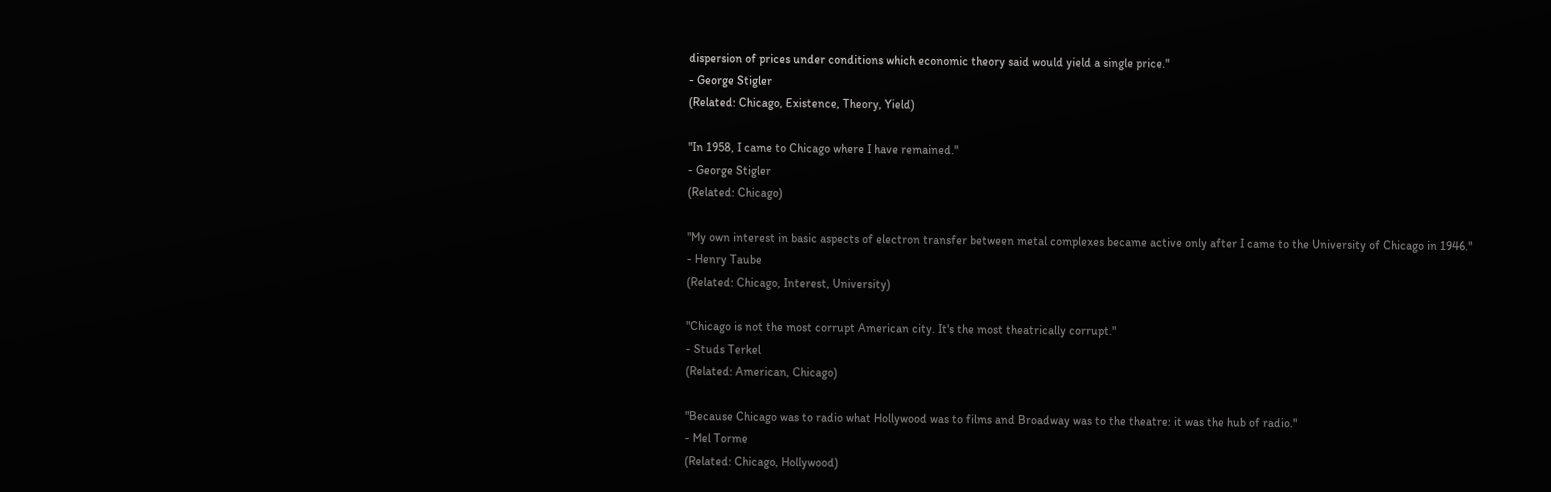dispersion of prices under conditions which economic theory said would yield a single price."
- George Stigler
(Related: Chicago, Existence, Theory, Yield)

"In 1958, I came to Chicago where I have remained."
- George Stigler
(Related: Chicago)

"My own interest in basic aspects of electron transfer between metal complexes became active only after I came to the University of Chicago in 1946."
- Henry Taube
(Related: Chicago, Interest, University)

"Chicago is not the most corrupt American city. It's the most theatrically corrupt."
- Studs Terkel
(Related: American, Chicago)

"Because Chicago was to radio what Hollywood was to films and Broadway was to the theatre: it was the hub of radio."
- Mel Torme
(Related: Chicago, Hollywood)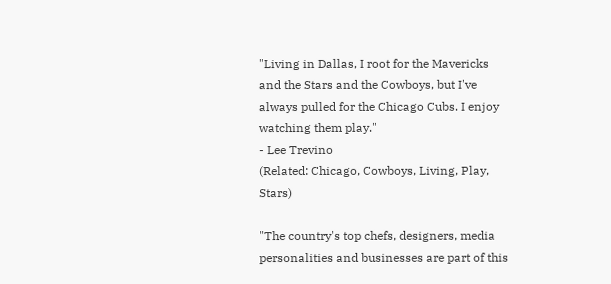"Living in Dallas, I root for the Mavericks and the Stars and the Cowboys, but I've always pulled for the Chicago Cubs. I enjoy watching them play."
- Lee Trevino
(Related: Chicago, Cowboys, Living, Play, Stars)

"The country's top chefs, designers, media personalities and businesses are part of this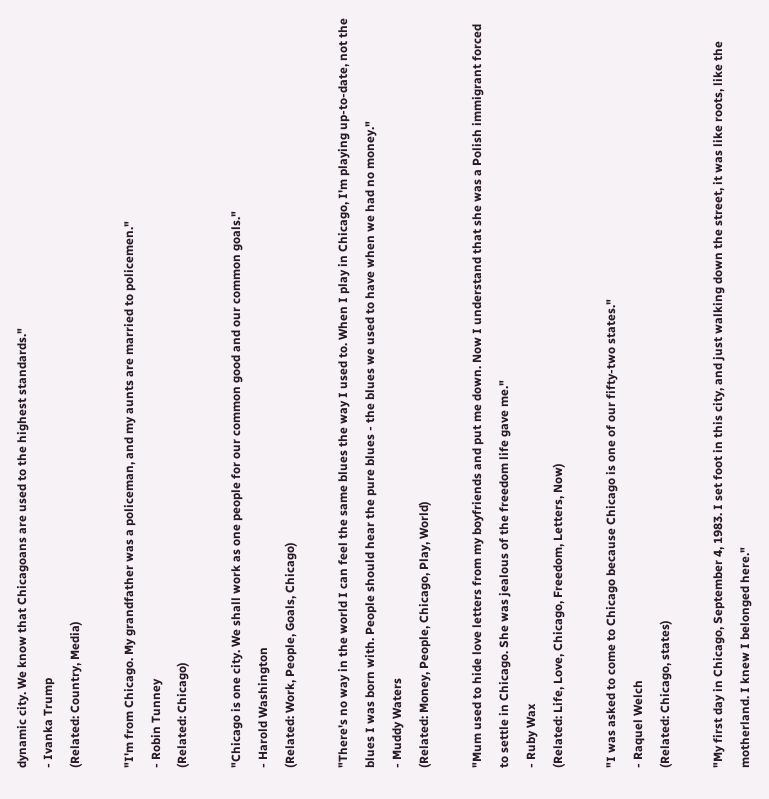dynamic city. We know that Chicagoans are used to the highest standards."
- Ivanka Trump
(Related: Country, Media)

"I'm from Chicago. My grandfather was a policeman, and my aunts are married to policemen."
- Robin Tunney
(Related: Chicago)

"Chicago is one city. We shall work as one people for our common good and our common goals."
- Harold Washington
(Related: Work, People, Goals, Chicago)

"There's no way in the world I can feel the same blues the way I used to. When I play in Chicago, I'm playing up-to-date, not the blues I was born with. People should hear the pure blues - the blues we used to have when we had no money."
- Muddy Waters
(Related: Money, People, Chicago, Play, World)

"Mum used to hide love letters from my boyfriends and put me down. Now I understand that she was a Polish immigrant forced to settle in Chicago. She was jealous of the freedom life gave me."
- Ruby Wax
(Related: Life, Love, Chicago, Freedom, Letters, Now)

"I was asked to come to Chicago because Chicago is one of our fifty-two states."
- Raquel Welch
(Related: Chicago, states)

"My first day in Chicago, September 4, 1983. I set foot in this city, and just walking down the street, it was like roots, like the motherland. I knew I belonged here."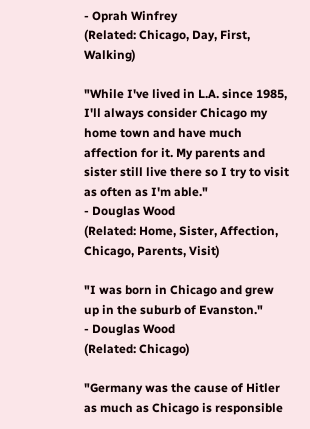- Oprah Winfrey
(Related: Chicago, Day, First, Walking)

"While I've lived in L.A. since 1985, I'll always consider Chicago my home town and have much affection for it. My parents and sister still live there so I try to visit as often as I'm able."
- Douglas Wood
(Related: Home, Sister, Affection, Chicago, Parents, Visit)

"I was born in Chicago and grew up in the suburb of Evanston."
- Douglas Wood
(Related: Chicago)

"Germany was the cause of Hitler as much as Chicago is responsible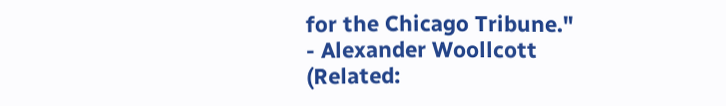for the Chicago Tribune."
- Alexander Woollcott
(Related: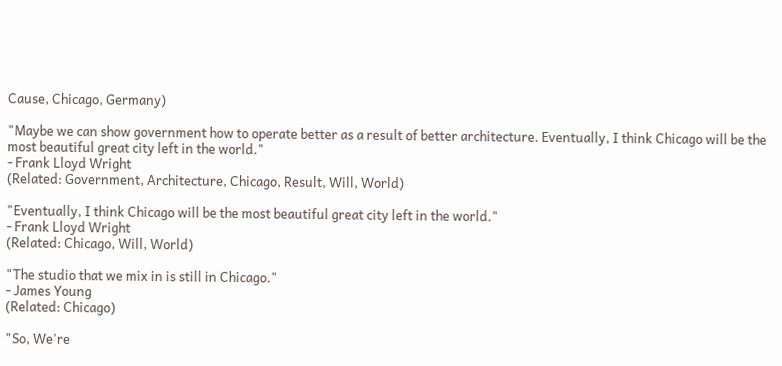Cause, Chicago, Germany)

"Maybe we can show government how to operate better as a result of better architecture. Eventually, I think Chicago will be the most beautiful great city left in the world."
- Frank Lloyd Wright
(Related: Government, Architecture, Chicago, Result, Will, World)

"Eventually, I think Chicago will be the most beautiful great city left in the world."
- Frank Lloyd Wright
(Related: Chicago, Will, World)

"The studio that we mix in is still in Chicago."
- James Young
(Related: Chicago)

"So, We're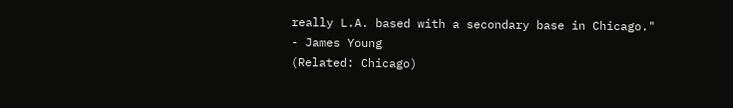really L.A. based with a secondary base in Chicago."
- James Young
(Related: Chicago)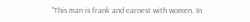"This man is frank and earnest with women. In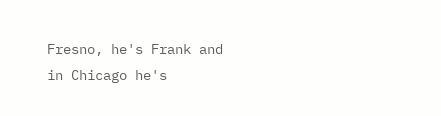Fresno, he's Frank and in Chicago he's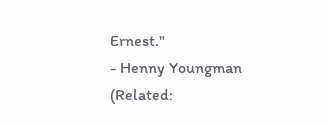Ernest."
- Henny Youngman
(Related: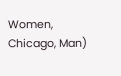Women, Chicago, Man)